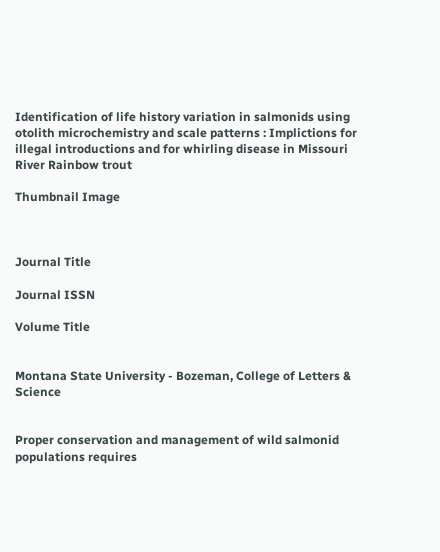Identification of life history variation in salmonids using otolith microchemistry and scale patterns : Implictions for illegal introductions and for whirling disease in Missouri River Rainbow trout

Thumbnail Image



Journal Title

Journal ISSN

Volume Title


Montana State University - Bozeman, College of Letters & Science


Proper conservation and management of wild salmonid populations requires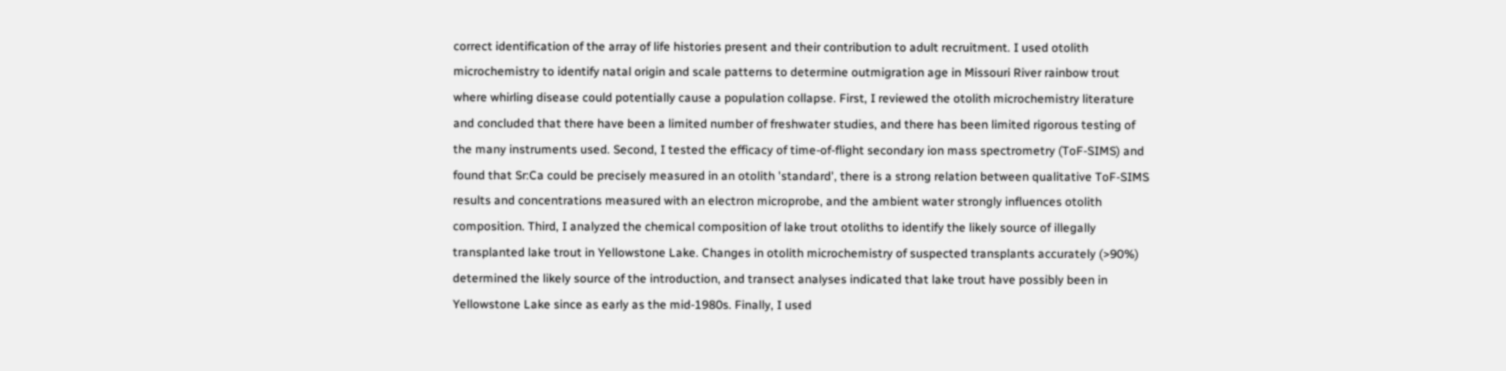correct identification of the array of life histories present and their contribution to adult recruitment. I used otolith microchemistry to identify natal origin and scale patterns to determine outmigration age in Missouri River rainbow trout where whirling disease could potentially cause a population collapse. First, I reviewed the otolith microchemistry literature and concluded that there have been a limited number of freshwater studies, and there has been limited rigorous testing of the many instruments used. Second, I tested the efficacy of time-of-flight secondary ion mass spectrometry (ToF-SIMS) and found that Sr:Ca could be precisely measured in an otolith 'standard', there is a strong relation between qualitative ToF-SIMS results and concentrations measured with an electron microprobe, and the ambient water strongly influences otolith composition. Third, I analyzed the chemical composition of lake trout otoliths to identify the likely source of illegally transplanted lake trout in Yellowstone Lake. Changes in otolith microchemistry of suspected transplants accurately (>90%) determined the likely source of the introduction, and transect analyses indicated that lake trout have possibly been in Yellowstone Lake since as early as the mid-1980s. Finally, I used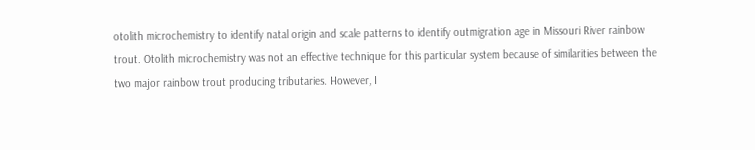otolith microchemistry to identify natal origin and scale patterns to identify outmigration age in Missouri River rainbow trout. Otolith microchemistry was not an effective technique for this particular system because of similarities between the two major rainbow trout producing tributaries. However, I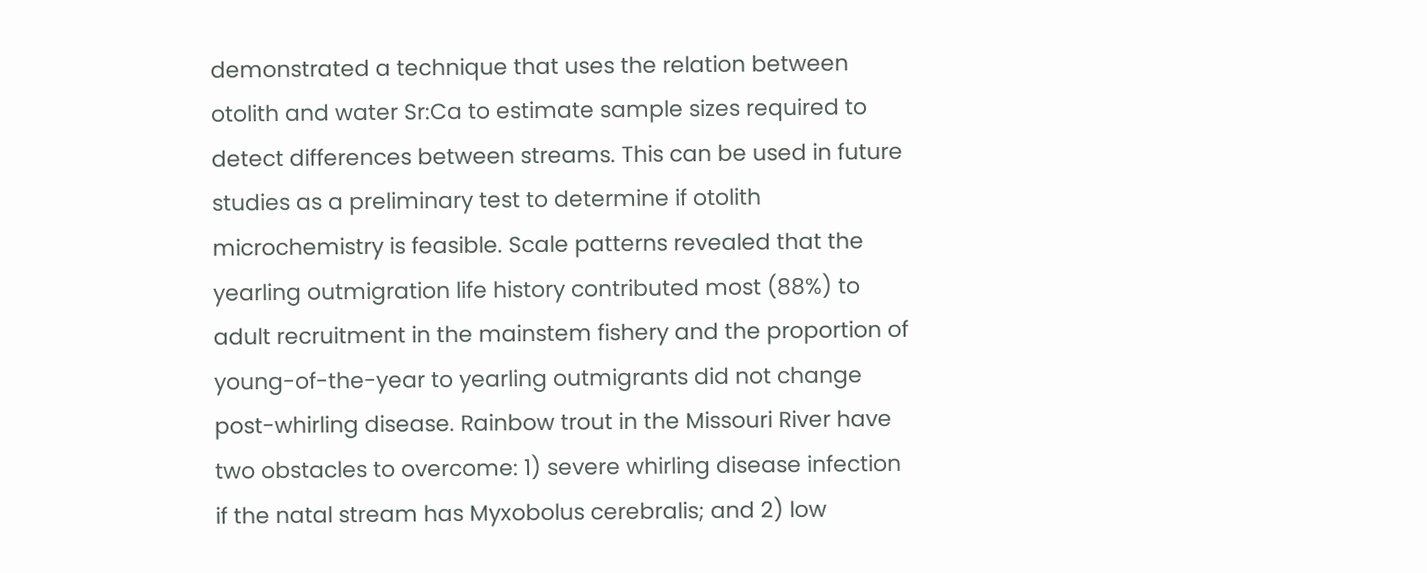demonstrated a technique that uses the relation between otolith and water Sr:Ca to estimate sample sizes required to detect differences between streams. This can be used in future studies as a preliminary test to determine if otolith microchemistry is feasible. Scale patterns revealed that the yearling outmigration life history contributed most (88%) to adult recruitment in the mainstem fishery and the proportion of young-of-the-year to yearling outmigrants did not change post-whirling disease. Rainbow trout in the Missouri River have two obstacles to overcome: 1) severe whirling disease infection if the natal stream has Myxobolus cerebralis; and 2) low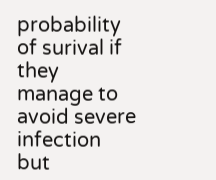probability of surival if they manage to avoid severe infection but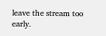leave the stream too early.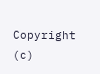Copyright (c)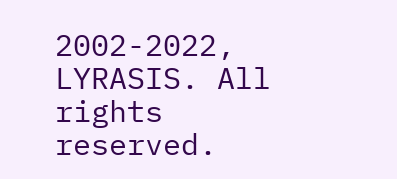2002-2022, LYRASIS. All rights reserved.